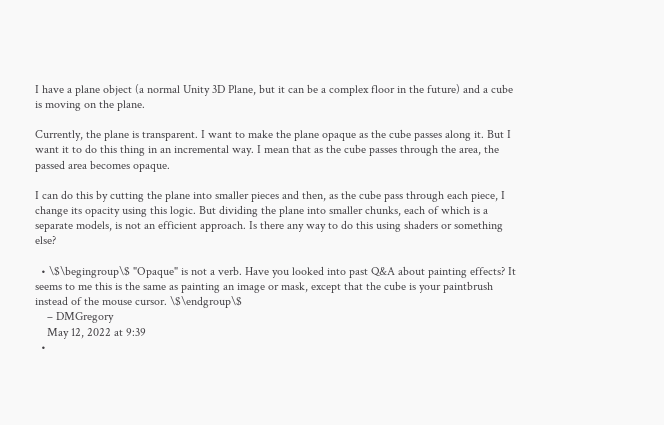I have a plane object (a normal Unity 3D Plane, but it can be a complex floor in the future) and a cube is moving on the plane.

Currently, the plane is transparent. I want to make the plane opaque as the cube passes along it. But I want it to do this thing in an incremental way. I mean that as the cube passes through the area, the passed area becomes opaque.

I can do this by cutting the plane into smaller pieces and then, as the cube pass through each piece, I change its opacity using this logic. But dividing the plane into smaller chunks, each of which is a separate models, is not an efficient approach. Is there any way to do this using shaders or something else?

  • \$\begingroup\$ "Opaque" is not a verb. Have you looked into past Q&A about painting effects? It seems to me this is the same as painting an image or mask, except that the cube is your paintbrush instead of the mouse cursor. \$\endgroup\$
    – DMGregory
    May 12, 2022 at 9:39
  •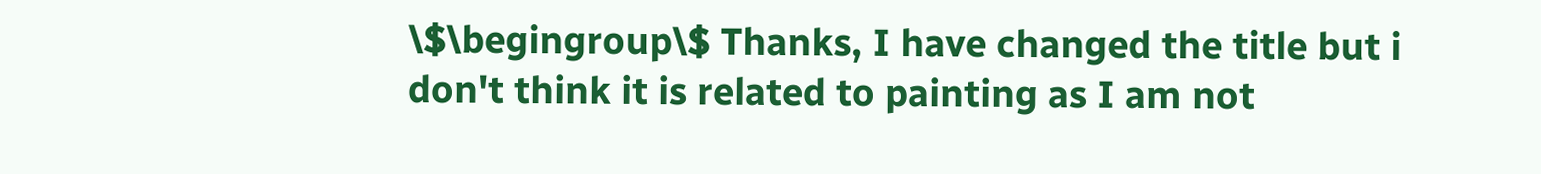\$\begingroup\$ Thanks, I have changed the title but i don't think it is related to painting as I am not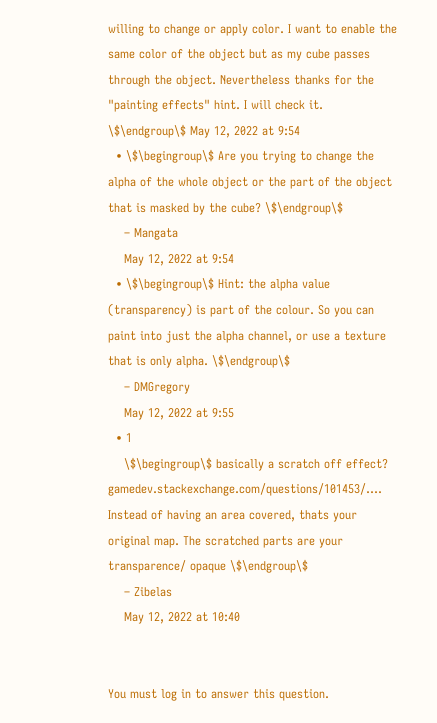willing to change or apply color. I want to enable the same color of the object but as my cube passes through the object. Nevertheless thanks for the "painting effects" hint. I will check it. \$\endgroup\$ May 12, 2022 at 9:54
  • \$\begingroup\$ Are you trying to change the alpha of the whole object or the part of the object that is masked by the cube? \$\endgroup\$
    – Mangata
    May 12, 2022 at 9:54
  • \$\begingroup\$ Hint: the alpha value (transparency) is part of the colour. So you can paint into just the alpha channel, or use a texture that is only alpha. \$\endgroup\$
    – DMGregory
    May 12, 2022 at 9:55
  • 1
    \$\begingroup\$ basically a scratch off effect? gamedev.stackexchange.com/questions/101453/…. Instead of having an area covered, thats your original map. The scratched parts are your transparence/ opaque \$\endgroup\$
    – Zibelas
    May 12, 2022 at 10:40


You must log in to answer this question.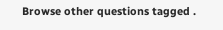Browse other questions tagged .